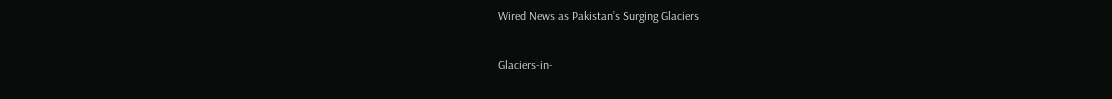Wired News as Pakistan’s Surging Glaciers

Glaciers-in-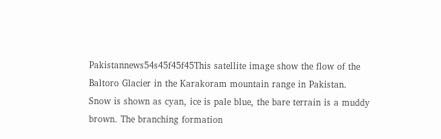Pakistannews54s45f45f45This satellite image show the flow of the Baltoro Glacier in the Karakoram mountain range in Pakistan. Snow is shown as cyan, ice is pale blue, the bare terrain is a muddy brown. The branching formation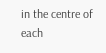in the centre of each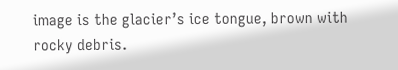image is the glacier’s ice tongue, brown with rocky debris.